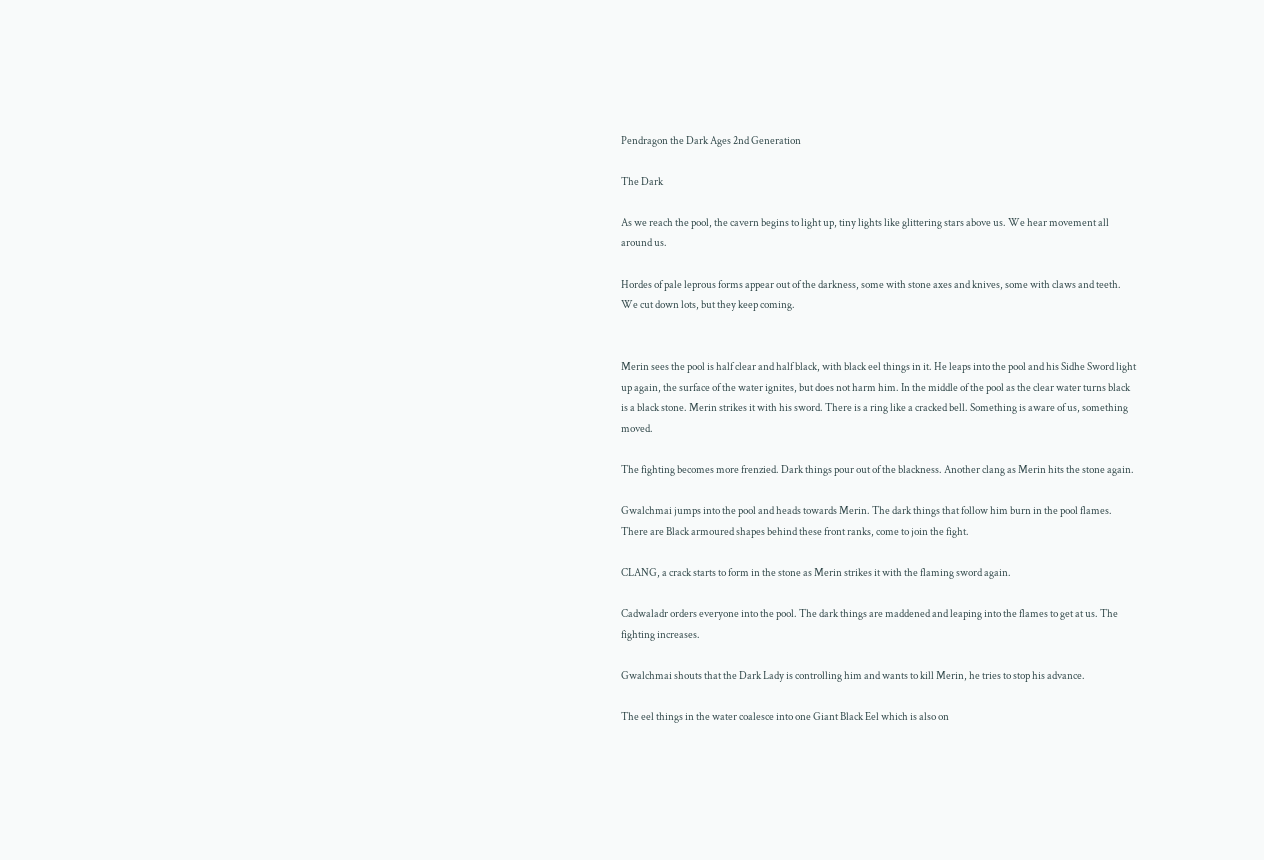Pendragon the Dark Ages 2nd Generation

The Dark

As we reach the pool, the cavern begins to light up, tiny lights like glittering stars above us. We hear movement all around us.

Hordes of pale leprous forms appear out of the darkness, some with stone axes and knives, some with claws and teeth. We cut down lots, but they keep coming.


Merin sees the pool is half clear and half black, with black eel things in it. He leaps into the pool and his Sidhe Sword light up again, the surface of the water ignites, but does not harm him. In the middle of the pool as the clear water turns black is a black stone. Merin strikes it with his sword. There is a ring like a cracked bell. Something is aware of us, something moved.

The fighting becomes more frenzied. Dark things pour out of the blackness. Another clang as Merin hits the stone again.

Gwalchmai jumps into the pool and heads towards Merin. The dark things that follow him burn in the pool flames. There are Black armoured shapes behind these front ranks, come to join the fight.

CLANG, a crack starts to form in the stone as Merin strikes it with the flaming sword again.

Cadwaladr orders everyone into the pool. The dark things are maddened and leaping into the flames to get at us. The fighting increases.

Gwalchmai shouts that the Dark Lady is controlling him and wants to kill Merin, he tries to stop his advance.

The eel things in the water coalesce into one Giant Black Eel which is also on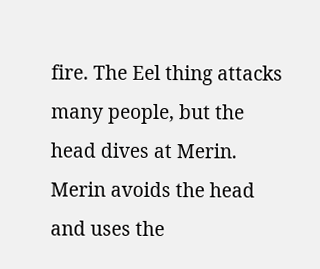fire. The Eel thing attacks many people, but the head dives at Merin. Merin avoids the head and uses the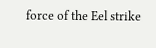force of the Eel strike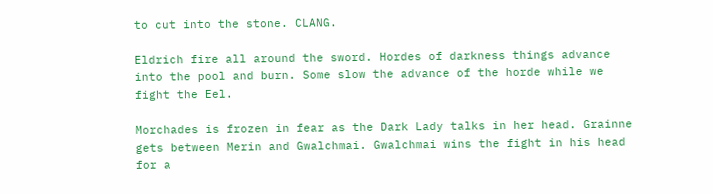to cut into the stone. CLANG.

Eldrich fire all around the sword. Hordes of darkness things advance into the pool and burn. Some slow the advance of the horde while we fight the Eel.

Morchades is frozen in fear as the Dark Lady talks in her head. Grainne gets between Merin and Gwalchmai. Gwalchmai wins the fight in his head for a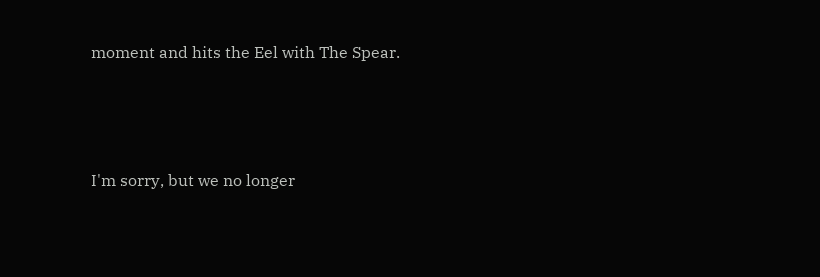moment and hits the Eel with The Spear.



I'm sorry, but we no longer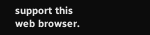support this web browser.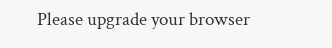Please upgrade your browser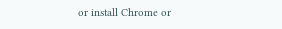or install Chrome or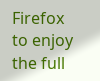Firefox to enjoy the full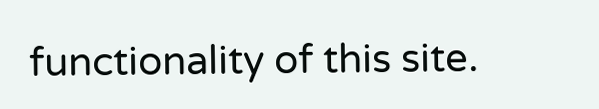functionality of this site.